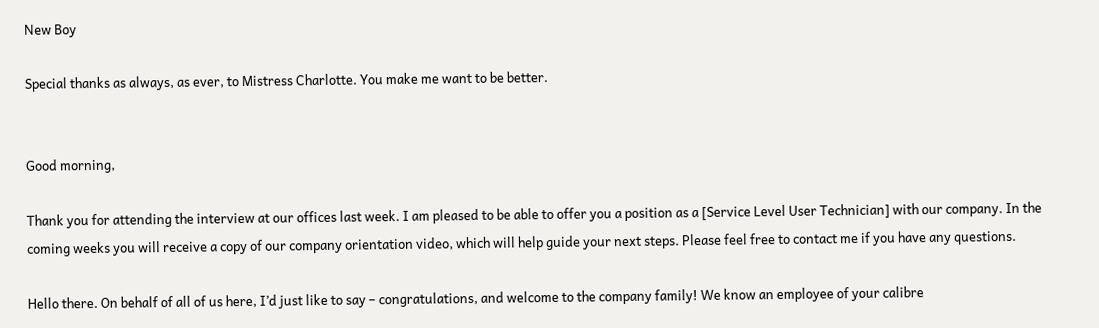New Boy

Special thanks as always, as ever, to Mistress Charlotte. You make me want to be better.


Good morning,

Thank you for attending the interview at our offices last week. I am pleased to be able to offer you a position as a [Service Level User Technician] with our company. In the coming weeks you will receive a copy of our company orientation video, which will help guide your next steps. Please feel free to contact me if you have any questions.

Hello there. On behalf of all of us here, I’d just like to say – congratulations, and welcome to the company family! We know an employee of your calibre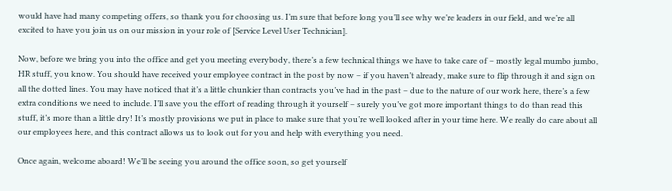would have had many competing offers, so thank you for choosing us. I’m sure that before long you’ll see why we’re leaders in our field, and we’re all excited to have you join us on our mission in your role of [Service Level User Technician].

Now, before we bring you into the office and get you meeting everybody, there’s a few technical things we have to take care of – mostly legal mumbo jumbo, HR stuff, you know. You should have received your employee contract in the post by now – if you haven’t already, make sure to flip through it and sign on all the dotted lines. You may have noticed that it’s a little chunkier than contracts you’ve had in the past – due to the nature of our work here, there’s a few extra conditions we need to include. I’ll save you the effort of reading through it yourself – surely you’ve got more important things to do than read this stuff, it’s more than a little dry! It’s mostly provisions we put in place to make sure that you’re well looked after in your time here. We really do care about all our employees here, and this contract allows us to look out for you and help with everything you need.

Once again, welcome aboard! We’ll be seeing you around the office soon, so get yourself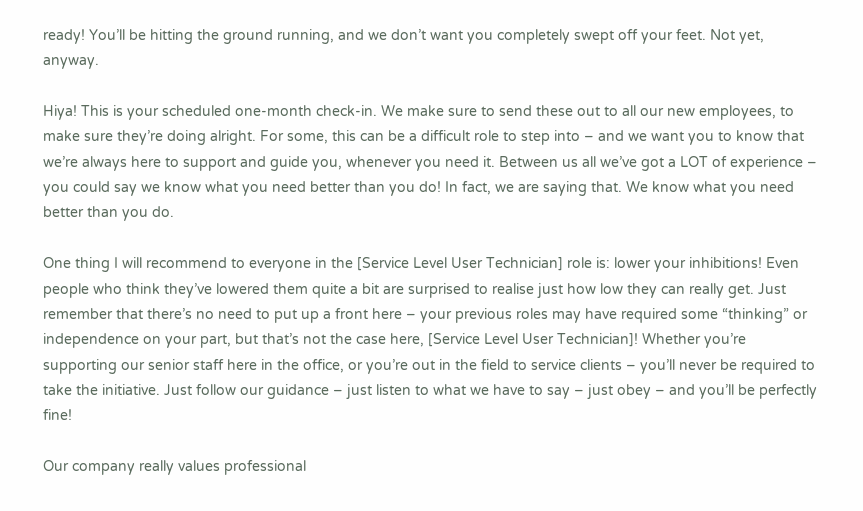ready! You’ll be hitting the ground running, and we don’t want you completely swept off your feet. Not yet, anyway.

Hiya! This is your scheduled one-month check-in. We make sure to send these out to all our new employees, to make sure they’re doing alright. For some, this can be a difficult role to step into – and we want you to know that we’re always here to support and guide you, whenever you need it. Between us all we’ve got a LOT of experience – you could say we know what you need better than you do! In fact, we are saying that. We know what you need better than you do.

One thing I will recommend to everyone in the [Service Level User Technician] role is: lower your inhibitions! Even people who think they’ve lowered them quite a bit are surprised to realise just how low they can really get. Just remember that there’s no need to put up a front here – your previous roles may have required some “thinking” or independence on your part, but that’s not the case here, [Service Level User Technician]! Whether you’re supporting our senior staff here in the office, or you’re out in the field to service clients – you’ll never be required to take the initiative. Just follow our guidance – just listen to what we have to say – just obey – and you’ll be perfectly fine!

Our company really values professional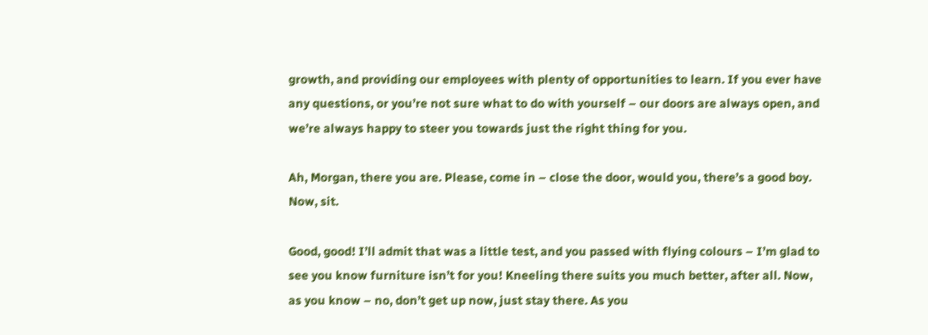growth, and providing our employees with plenty of opportunities to learn. If you ever have any questions, or you’re not sure what to do with yourself – our doors are always open, and we’re always happy to steer you towards just the right thing for you.

Ah, Morgan, there you are. Please, come in – close the door, would you, there’s a good boy. Now, sit.

Good, good! I’ll admit that was a little test, and you passed with flying colours – I’m glad to see you know furniture isn’t for you! Kneeling there suits you much better, after all. Now, as you know – no, don’t get up now, just stay there. As you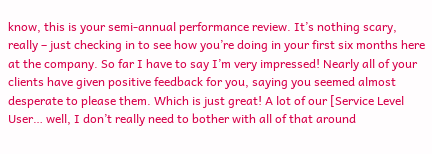know, this is your semi-annual performance review. It’s nothing scary, really – just checking in to see how you’re doing in your first six months here at the company. So far I have to say I’m very impressed! Nearly all of your clients have given positive feedback for you, saying you seemed almost desperate to please them. Which is just great! A lot of our [Service Level User… well, I don’t really need to bother with all of that around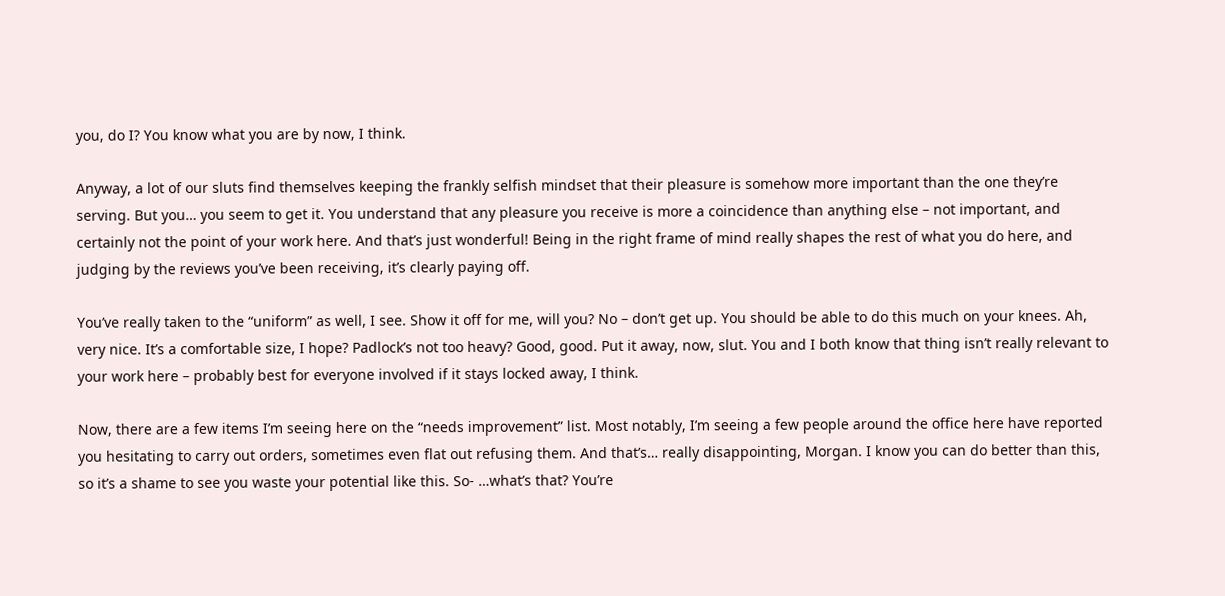you, do I? You know what you are by now, I think.

Anyway, a lot of our sluts find themselves keeping the frankly selfish mindset that their pleasure is somehow more important than the one they’re serving. But you… you seem to get it. You understand that any pleasure you receive is more a coincidence than anything else – not important, and certainly not the point of your work here. And that’s just wonderful! Being in the right frame of mind really shapes the rest of what you do here, and judging by the reviews you’ve been receiving, it’s clearly paying off.

You’ve really taken to the “uniform” as well, I see. Show it off for me, will you? No – don’t get up. You should be able to do this much on your knees. Ah, very nice. It’s a comfortable size, I hope? Padlock’s not too heavy? Good, good. Put it away, now, slut. You and I both know that thing isn’t really relevant to your work here – probably best for everyone involved if it stays locked away, I think.

Now, there are a few items I’m seeing here on the “needs improvement” list. Most notably, I’m seeing a few people around the office here have reported you hesitating to carry out orders, sometimes even flat out refusing them. And that’s… really disappointing, Morgan. I know you can do better than this, so it’s a shame to see you waste your potential like this. So- …what’s that? You’re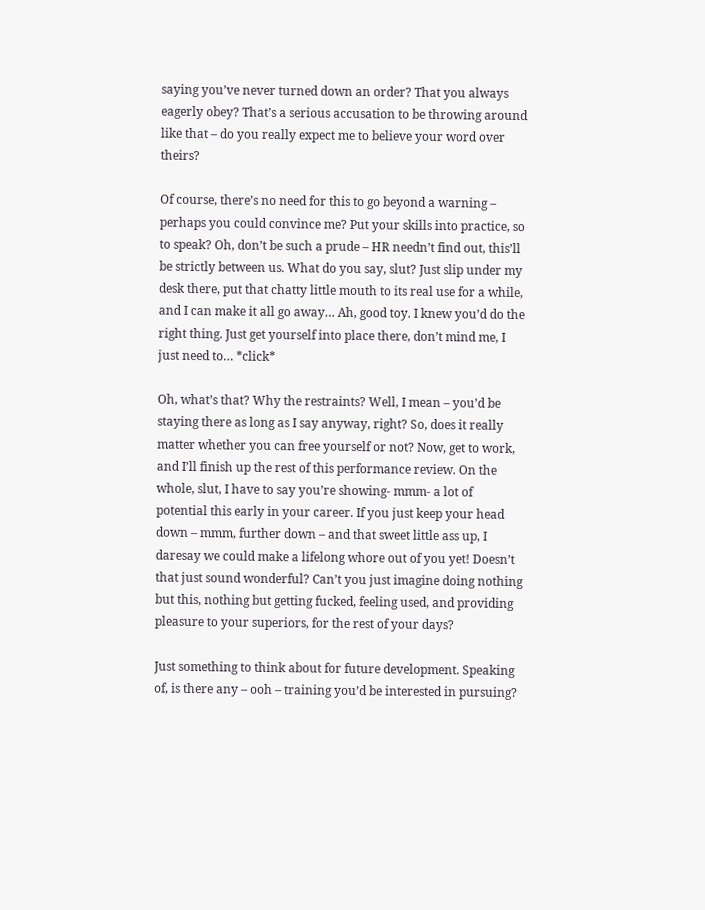saying you’ve never turned down an order? That you always eagerly obey? That’s a serious accusation to be throwing around like that – do you really expect me to believe your word over theirs?

Of course, there’s no need for this to go beyond a warning – perhaps you could convince me? Put your skills into practice, so to speak? Oh, don’t be such a prude – HR needn’t find out, this’ll be strictly between us. What do you say, slut? Just slip under my desk there, put that chatty little mouth to its real use for a while, and I can make it all go away… Ah, good toy. I knew you’d do the right thing. Just get yourself into place there, don’t mind me, I just need to… *click*

Oh, what’s that? Why the restraints? Well, I mean – you’d be staying there as long as I say anyway, right? So, does it really matter whether you can free yourself or not? Now, get to work, and I’ll finish up the rest of this performance review. On the whole, slut, I have to say you’re showing- mmm- a lot of potential this early in your career. If you just keep your head down – mmm, further down – and that sweet little ass up, I daresay we could make a lifelong whore out of you yet! Doesn’t that just sound wonderful? Can’t you just imagine doing nothing but this, nothing but getting fucked, feeling used, and providing pleasure to your superiors, for the rest of your days?

Just something to think about for future development. Speaking of, is there any – ooh – training you’d be interested in pursuing?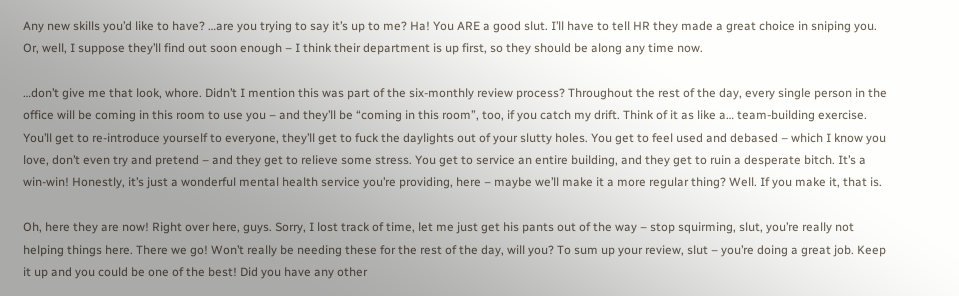Any new skills you’d like to have? …are you trying to say it’s up to me? Ha! You ARE a good slut. I’ll have to tell HR they made a great choice in sniping you. Or, well, I suppose they’ll find out soon enough – I think their department is up first, so they should be along any time now.

…don’t give me that look, whore. Didn’t I mention this was part of the six-monthly review process? Throughout the rest of the day, every single person in the office will be coming in this room to use you – and they’ll be “coming in this room”, too, if you catch my drift. Think of it as like a… team-building exercise. You’ll get to re-introduce yourself to everyone, they’ll get to fuck the daylights out of your slutty holes. You get to feel used and debased – which I know you love, don’t even try and pretend – and they get to relieve some stress. You get to service an entire building, and they get to ruin a desperate bitch. It’s a win-win! Honestly, it’s just a wonderful mental health service you’re providing, here – maybe we’ll make it a more regular thing? Well. If you make it, that is.

Oh, here they are now! Right over here, guys. Sorry, I lost track of time, let me just get his pants out of the way – stop squirming, slut, you’re really not helping things here. There we go! Won’t really be needing these for the rest of the day, will you? To sum up your review, slut – you’re doing a great job. Keep it up and you could be one of the best! Did you have any other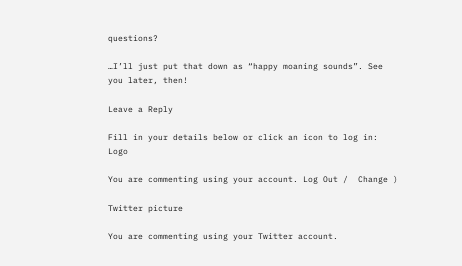questions?

…I’ll just put that down as “happy moaning sounds”. See you later, then!

Leave a Reply

Fill in your details below or click an icon to log in: Logo

You are commenting using your account. Log Out /  Change )

Twitter picture

You are commenting using your Twitter account.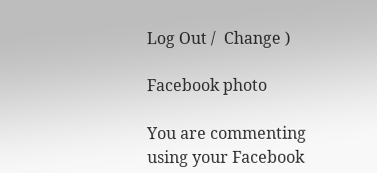Log Out /  Change )

Facebook photo

You are commenting using your Facebook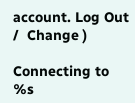account. Log Out /  Change )

Connecting to %s